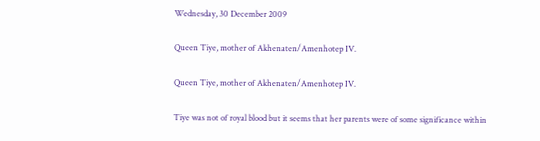Wednesday, 30 December 2009

Queen Tiye, mother of Akhenaten/Amenhotep IV.

Queen Tiye, mother of Akhenaten/Amenhotep IV.

Tiye was not of royal blood but it seems that her parents were of some significance within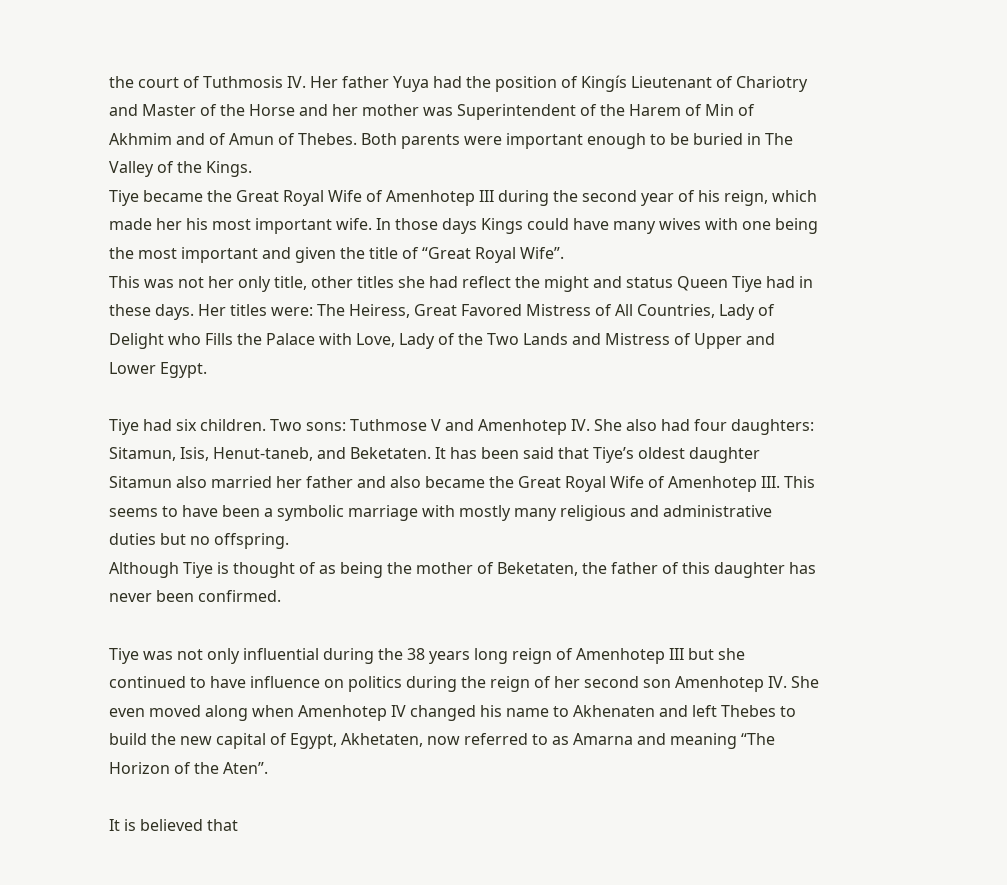the court of Tuthmosis IV. Her father Yuya had the position of Kingís Lieutenant of Chariotry and Master of the Horse and her mother was Superintendent of the Harem of Min of Akhmim and of Amun of Thebes. Both parents were important enough to be buried in The Valley of the Kings.
Tiye became the Great Royal Wife of Amenhotep III during the second year of his reign, which made her his most important wife. In those days Kings could have many wives with one being the most important and given the title of “Great Royal Wife”.
This was not her only title, other titles she had reflect the might and status Queen Tiye had in these days. Her titles were: The Heiress, Great Favored Mistress of All Countries, Lady of Delight who Fills the Palace with Love, Lady of the Two Lands and Mistress of Upper and Lower Egypt.

Tiye had six children. Two sons: Tuthmose V and Amenhotep IV. She also had four daughters: Sitamun, Isis, Henut-taneb, and Beketaten. It has been said that Tiye’s oldest daughter Sitamun also married her father and also became the Great Royal Wife of Amenhotep III. This seems to have been a symbolic marriage with mostly many religious and administrative duties but no offspring.
Although Tiye is thought of as being the mother of Beketaten, the father of this daughter has never been confirmed.

Tiye was not only influential during the 38 years long reign of Amenhotep III but she continued to have influence on politics during the reign of her second son Amenhotep IV. She even moved along when Amenhotep IV changed his name to Akhenaten and left Thebes to build the new capital of Egypt, Akhetaten, now referred to as Amarna and meaning “The Horizon of the Aten”.

It is believed that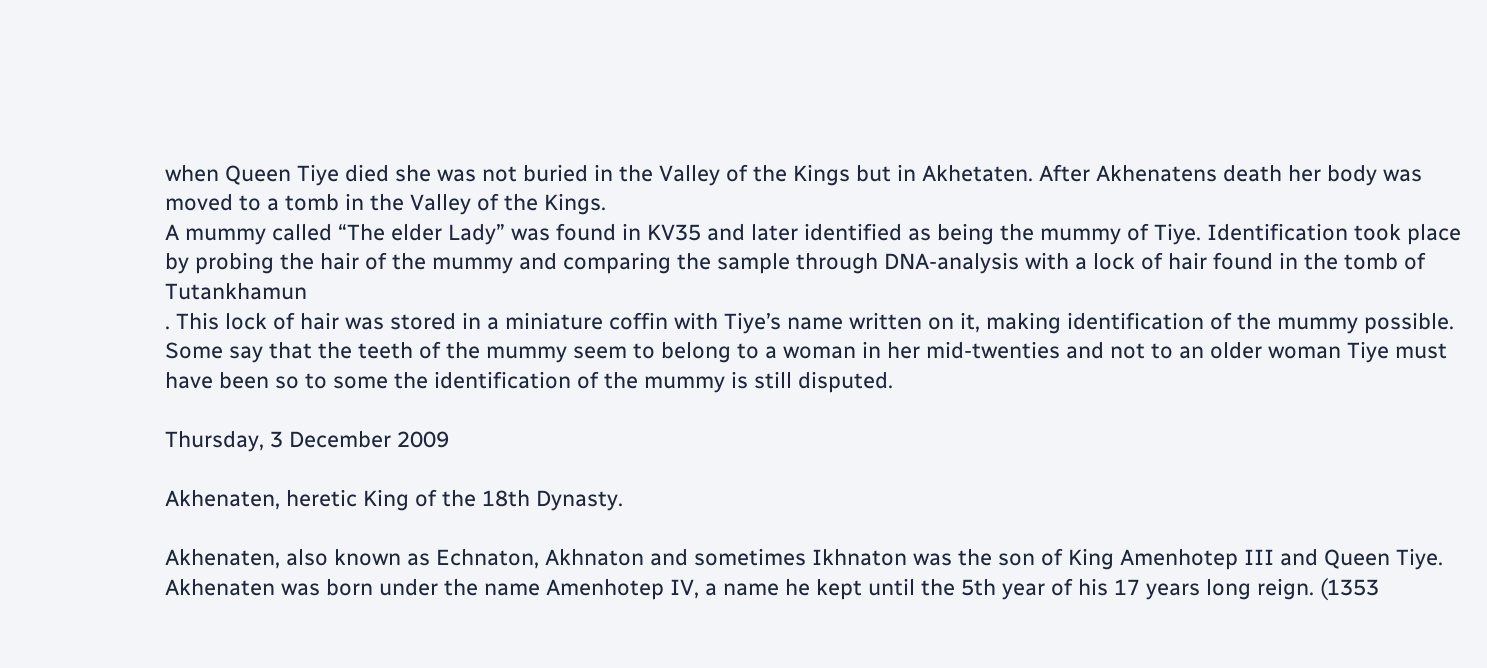when Queen Tiye died she was not buried in the Valley of the Kings but in Akhetaten. After Akhenatens death her body was moved to a tomb in the Valley of the Kings.
A mummy called “The elder Lady” was found in KV35 and later identified as being the mummy of Tiye. Identification took place by probing the hair of the mummy and comparing the sample through DNA-analysis with a lock of hair found in the tomb of Tutankhamun
. This lock of hair was stored in a miniature coffin with Tiye’s name written on it, making identification of the mummy possible.
Some say that the teeth of the mummy seem to belong to a woman in her mid-twenties and not to an older woman Tiye must have been so to some the identification of the mummy is still disputed.

Thursday, 3 December 2009

Akhenaten, heretic King of the 18th Dynasty.

Akhenaten, also known as Echnaton, Akhnaton and sometimes Ikhnaton was the son of King Amenhotep III and Queen Tiye. Akhenaten was born under the name Amenhotep IV, a name he kept until the 5th year of his 17 years long reign. (1353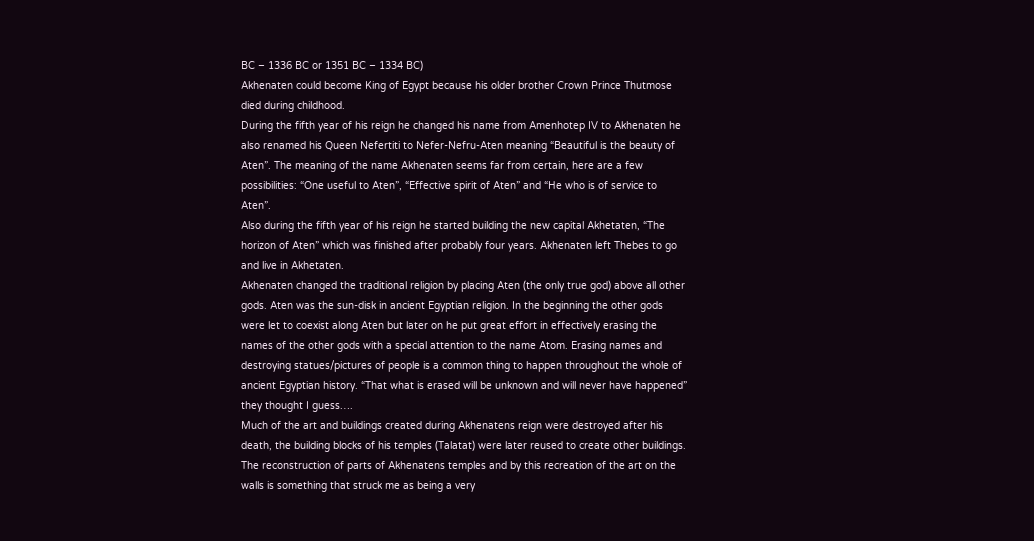BC – 1336 BC or 1351 BC – 1334 BC)
Akhenaten could become King of Egypt because his older brother Crown Prince Thutmose died during childhood.
During the fifth year of his reign he changed his name from Amenhotep IV to Akhenaten he also renamed his Queen Nefertiti to Nefer-Nefru-Aten meaning “Beautiful is the beauty of Aten”. The meaning of the name Akhenaten seems far from certain, here are a few possibilities: “One useful to Aten”, “Effective spirit of Aten” and “He who is of service to Aten”.
Also during the fifth year of his reign he started building the new capital Akhetaten, “The horizon of Aten” which was finished after probably four years. Akhenaten left Thebes to go and live in Akhetaten.
Akhenaten changed the traditional religion by placing Aten (the only true god) above all other gods. Aten was the sun-disk in ancient Egyptian religion. In the beginning the other gods were let to coexist along Aten but later on he put great effort in effectively erasing the names of the other gods with a special attention to the name Atom. Erasing names and destroying statues/pictures of people is a common thing to happen throughout the whole of ancient Egyptian history. “That what is erased will be unknown and will never have happened” they thought I guess….
Much of the art and buildings created during Akhenatens reign were destroyed after his death, the building blocks of his temples (Talatat) were later reused to create other buildings. The reconstruction of parts of Akhenatens temples and by this recreation of the art on the walls is something that struck me as being a very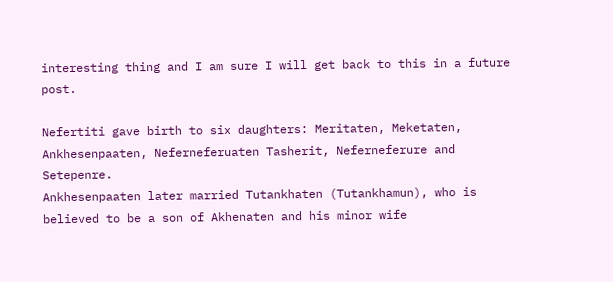interesting thing and I am sure I will get back to this in a future post.

Nefertiti gave birth to six daughters: Meritaten, Meketaten, Ankhesenpaaten, Neferneferuaten Tasherit, Neferneferure and Setepenre.
Ankhesenpaaten later married Tutankhaten (Tutankhamun), who is believed to be a son of Akhenaten and his minor wife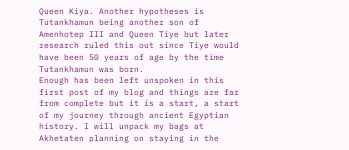Queen Kiya. Another hypotheses is Tutankhamun being another son of Amenhotep III and Queen Tiye but later research ruled this out since Tiye would have been 50 years of age by the time Tutankhamun was born.
Enough has been left unspoken in this first post of my blog and things are far from complete but it is a start, a start of my journey through ancient Egyptian history. I will unpack my bags at Akhetaten planning on staying in the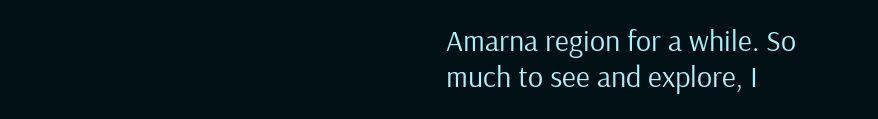Amarna region for a while. So much to see and explore, I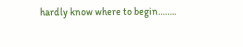hardly know where to begin……..